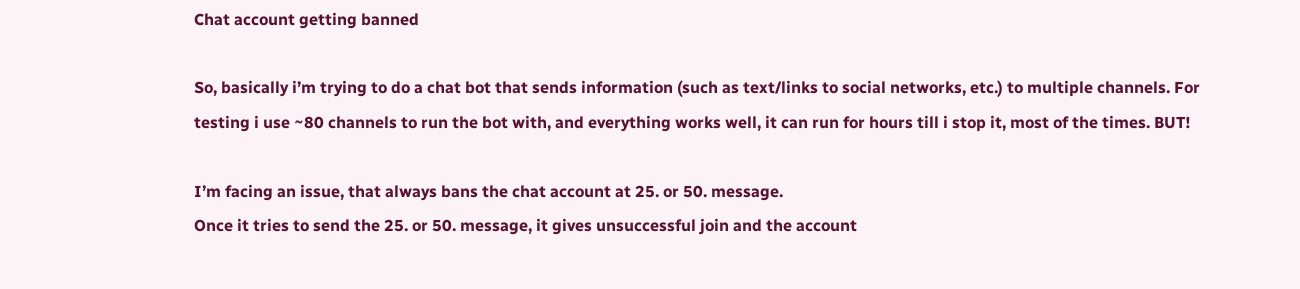Chat account getting banned

So, basically i’m trying to do a chat bot that sends information (such as text/links to social networks, etc.) to multiple channels. For testing i use ~80 channels to run the bot with, and everything works well, it can run for hours till i stop it, most of the times. BUT!

I’m facing an issue, that always bans the chat account at 25. or 50. message.
Once it tries to send the 25. or 50. message, it gives unsuccessful join and the account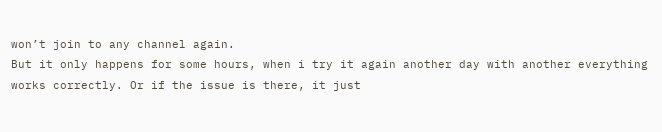won’t join to any channel again.
But it only happens for some hours, when i try it again another day with another everything works correctly. Or if the issue is there, it just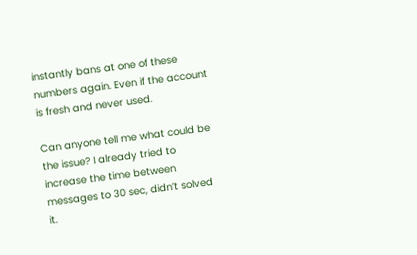instantly bans at one of these numbers again. Even if the account is fresh and never used.

Can anyone tell me what could be the issue? I already tried to increase the time between messages to 30 sec, didn’t solved it.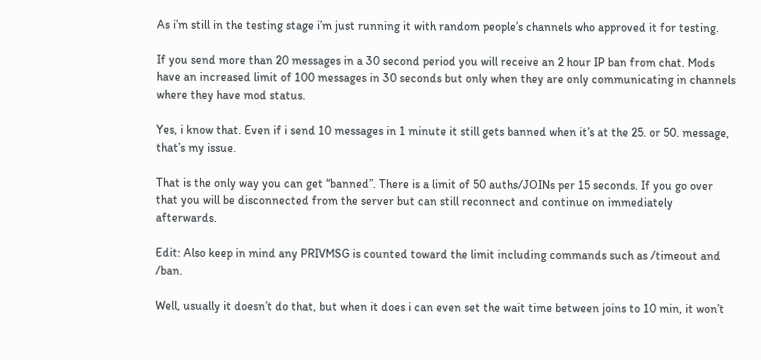As i’m still in the testing stage i’m just running it with random people’s channels who approved it for testing.

If you send more than 20 messages in a 30 second period you will receive an 2 hour IP ban from chat. Mods have an increased limit of 100 messages in 30 seconds but only when they are only communicating in channels where they have mod status.

Yes, i know that. Even if i send 10 messages in 1 minute it still gets banned when it’s at the 25. or 50. message, that’s my issue.

That is the only way you can get “banned”. There is a limit of 50 auths/JOINs per 15 seconds. If you go over that you will be disconnected from the server but can still reconnect and continue on immediately afterwards.

Edit: Also keep in mind any PRIVMSG is counted toward the limit including commands such as /timeout and /ban.

Well, usually it doesn’t do that, but when it does i can even set the wait time between joins to 10 min, it won’t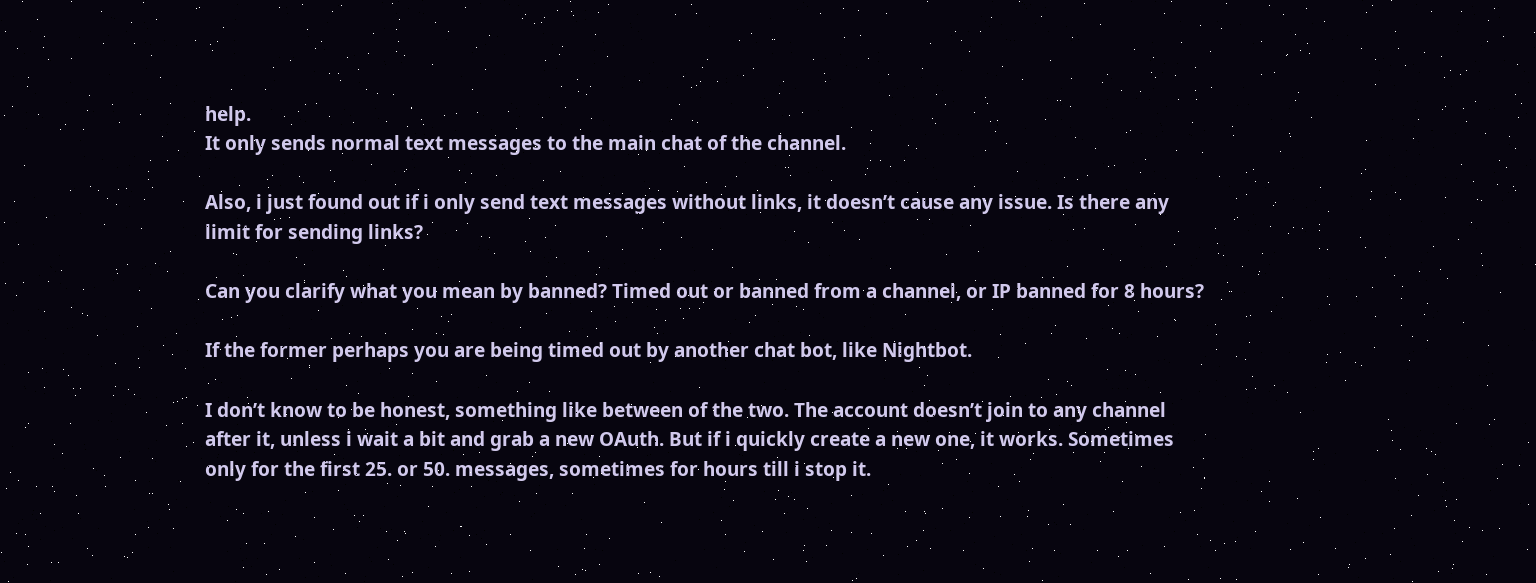help.
It only sends normal text messages to the main chat of the channel.

Also, i just found out if i only send text messages without links, it doesn’t cause any issue. Is there any limit for sending links?

Can you clarify what you mean by banned? Timed out or banned from a channel, or IP banned for 8 hours?

If the former perhaps you are being timed out by another chat bot, like Nightbot.

I don’t know to be honest, something like between of the two. The account doesn’t join to any channel after it, unless i wait a bit and grab a new OAuth. But if i quickly create a new one, it works. Sometimes only for the first 25. or 50. messages, sometimes for hours till i stop it.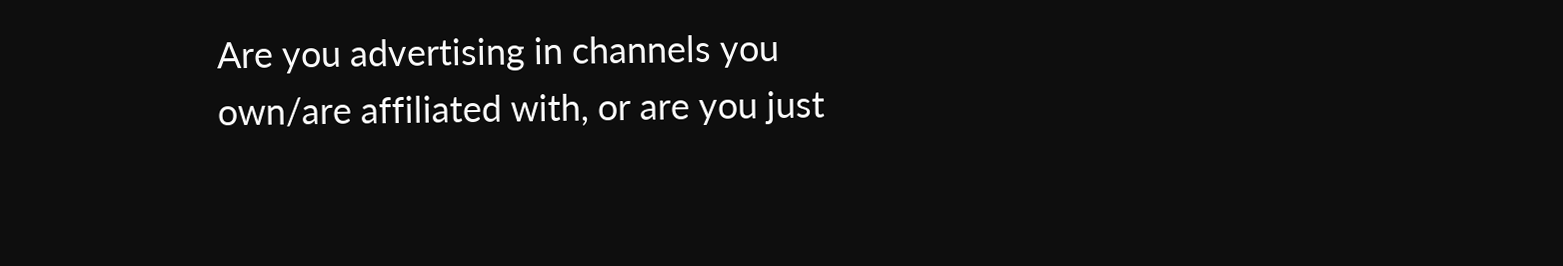Are you advertising in channels you own/are affiliated with, or are you just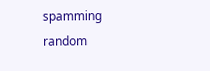spamming random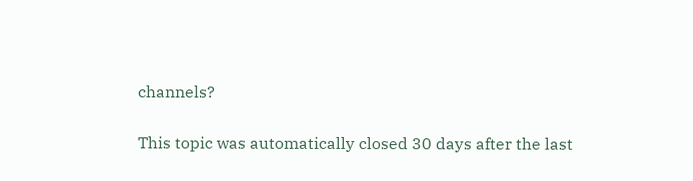channels?

This topic was automatically closed 30 days after the last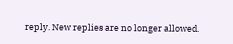reply. New replies are no longer allowed.